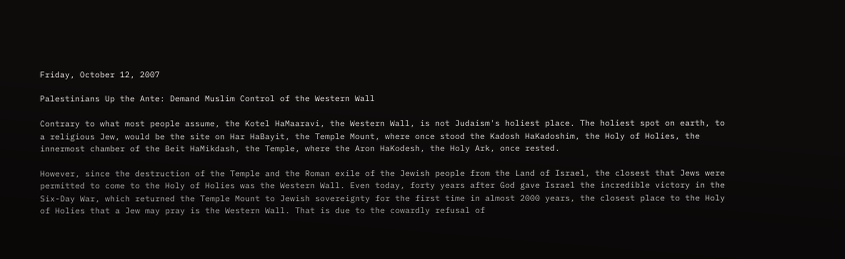Friday, October 12, 2007

Palestinians Up the Ante: Demand Muslim Control of the Western Wall

Contrary to what most people assume, the Kotel HaMaaravi, the Western Wall, is not Judaism's holiest place. The holiest spot on earth, to a religious Jew, would be the site on Har HaBayit, the Temple Mount, where once stood the Kadosh HaKadoshim, the Holy of Holies, the innermost chamber of the Beit HaMikdash, the Temple, where the Aron HaKodesh, the Holy Ark, once rested.

However, since the destruction of the Temple and the Roman exile of the Jewish people from the Land of Israel, the closest that Jews were permitted to come to the Holy of Holies was the Western Wall. Even today, forty years after God gave Israel the incredible victory in the Six-Day War, which returned the Temple Mount to Jewish sovereignty for the first time in almost 2000 years, the closest place to the Holy of Holies that a Jew may pray is the Western Wall. That is due to the cowardly refusal of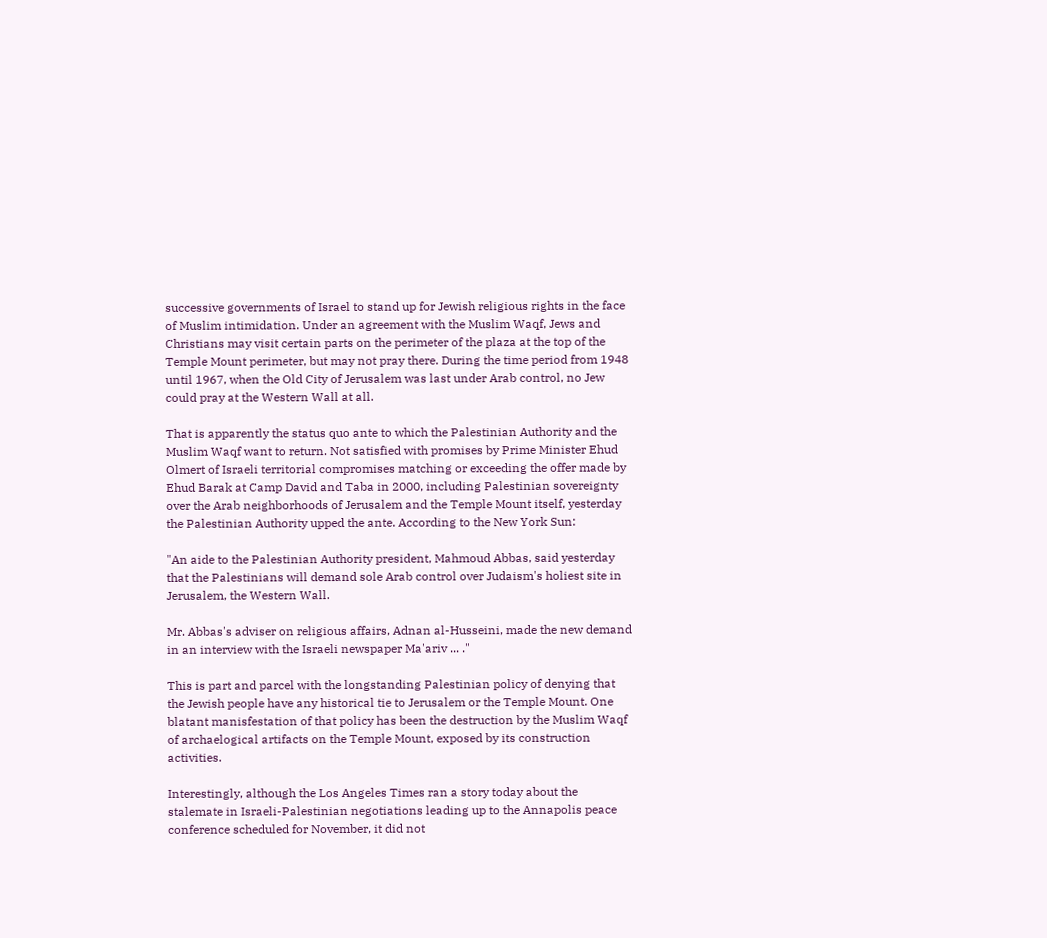successive governments of Israel to stand up for Jewish religious rights in the face of Muslim intimidation. Under an agreement with the Muslim Waqf, Jews and Christians may visit certain parts on the perimeter of the plaza at the top of the Temple Mount perimeter, but may not pray there. During the time period from 1948 until 1967, when the Old City of Jerusalem was last under Arab control, no Jew could pray at the Western Wall at all.

That is apparently the status quo ante to which the Palestinian Authority and the Muslim Waqf want to return. Not satisfied with promises by Prime Minister Ehud Olmert of Israeli territorial compromises matching or exceeding the offer made by Ehud Barak at Camp David and Taba in 2000, including Palestinian sovereignty over the Arab neighborhoods of Jerusalem and the Temple Mount itself, yesterday the Palestinian Authority upped the ante. According to the New York Sun:

"An aide to the Palestinian Authority president, Mahmoud Abbas, said yesterday that the Palestinians will demand sole Arab control over Judaism's holiest site in Jerusalem, the Western Wall.

Mr. Abbas's adviser on religious affairs, Adnan al-Husseini, made the new demand in an interview with the Israeli newspaper Ma'ariv ... ."

This is part and parcel with the longstanding Palestinian policy of denying that the Jewish people have any historical tie to Jerusalem or the Temple Mount. One blatant manisfestation of that policy has been the destruction by the Muslim Waqf of archaelogical artifacts on the Temple Mount, exposed by its construction activities.

Interestingly, although the Los Angeles Times ran a story today about the stalemate in Israeli-Palestinian negotiations leading up to the Annapolis peace conference scheduled for November, it did not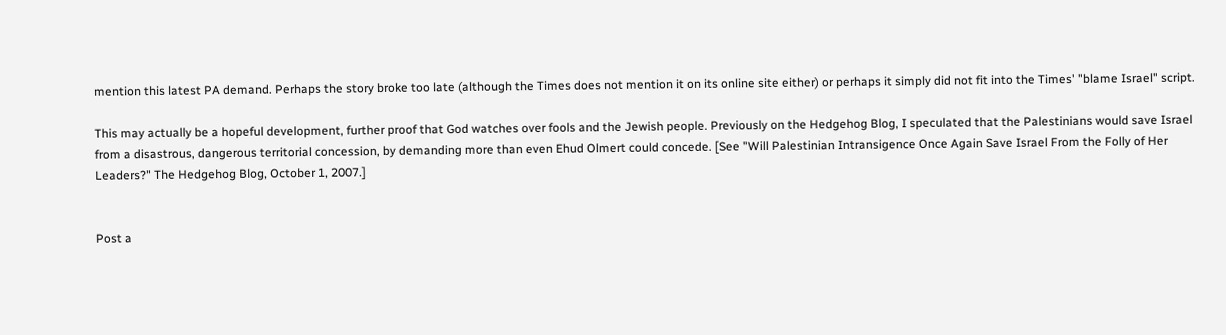mention this latest PA demand. Perhaps the story broke too late (although the Times does not mention it on its online site either) or perhaps it simply did not fit into the Times' "blame Israel" script.

This may actually be a hopeful development, further proof that God watches over fools and the Jewish people. Previously on the Hedgehog Blog, I speculated that the Palestinians would save Israel from a disastrous, dangerous territorial concession, by demanding more than even Ehud Olmert could concede. [See "Will Palestinian Intransigence Once Again Save Israel From the Folly of Her Leaders?" The Hedgehog Blog, October 1, 2007.]


Post a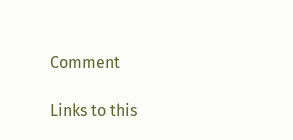Comment

Links to this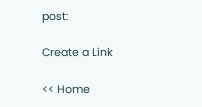post:

Create a Link

<< Home